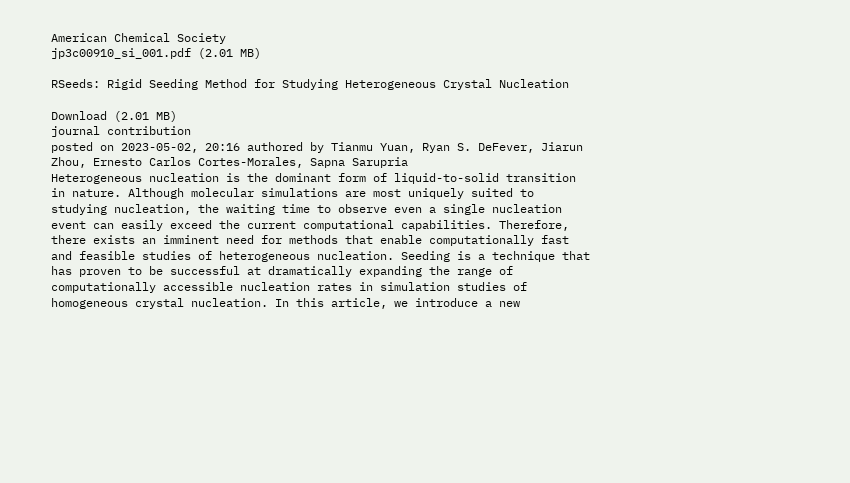American Chemical Society
jp3c00910_si_001.pdf (2.01 MB)

RSeeds: Rigid Seeding Method for Studying Heterogeneous Crystal Nucleation

Download (2.01 MB)
journal contribution
posted on 2023-05-02, 20:16 authored by Tianmu Yuan, Ryan S. DeFever, Jiarun Zhou, Ernesto Carlos Cortes-Morales, Sapna Sarupria
Heterogeneous nucleation is the dominant form of liquid-to-solid transition in nature. Although molecular simulations are most uniquely suited to studying nucleation, the waiting time to observe even a single nucleation event can easily exceed the current computational capabilities. Therefore, there exists an imminent need for methods that enable computationally fast and feasible studies of heterogeneous nucleation. Seeding is a technique that has proven to be successful at dramatically expanding the range of computationally accessible nucleation rates in simulation studies of homogeneous crystal nucleation. In this article, we introduce a new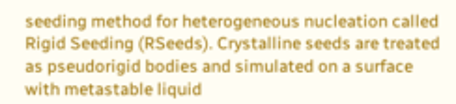seeding method for heterogeneous nucleation called Rigid Seeding (RSeeds). Crystalline seeds are treated as pseudorigid bodies and simulated on a surface with metastable liquid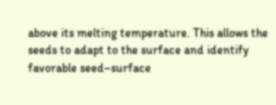above its melting temperature. This allows the seeds to adapt to the surface and identify favorable seed–surface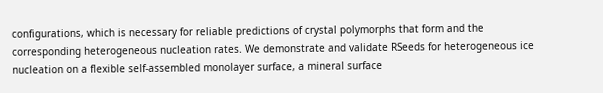configurations, which is necessary for reliable predictions of crystal polymorphs that form and the corresponding heterogeneous nucleation rates. We demonstrate and validate RSeeds for heterogeneous ice nucleation on a flexible self-assembled monolayer surface, a mineral surface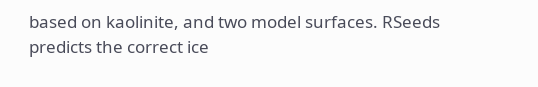based on kaolinite, and two model surfaces. RSeeds predicts the correct ice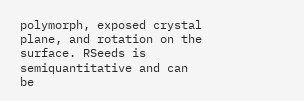polymorph, exposed crystal plane, and rotation on the surface. RSeeds is semiquantitative and can be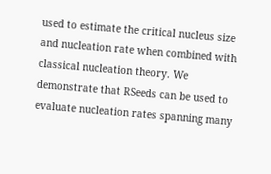used to estimate the critical nucleus size and nucleation rate when combined with classical nucleation theory. We demonstrate that RSeeds can be used to evaluate nucleation rates spanning many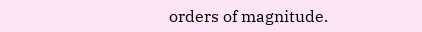orders of magnitude.